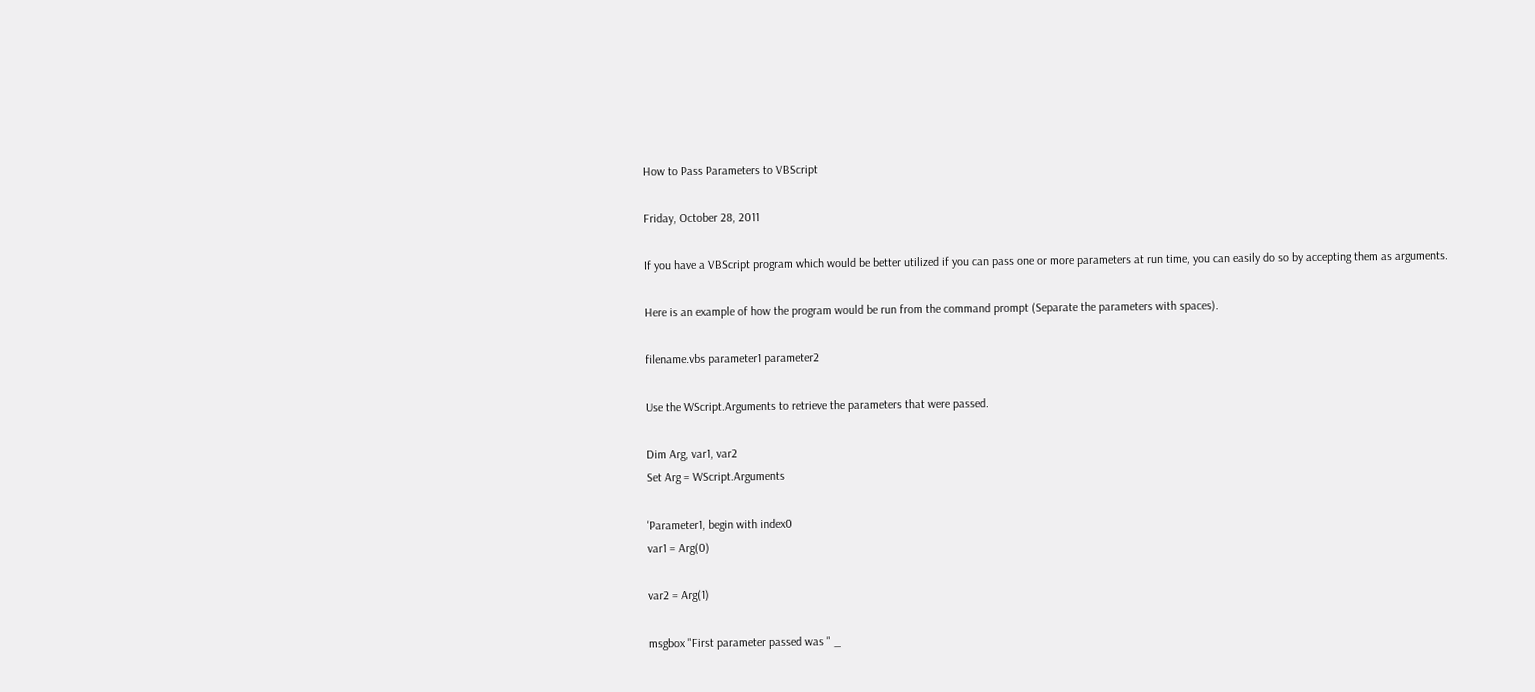How to Pass Parameters to VBScript

Friday, October 28, 2011

If you have a VBScript program which would be better utilized if you can pass one or more parameters at run time, you can easily do so by accepting them as arguments.

Here is an example of how the program would be run from the command prompt (Separate the parameters with spaces).

filename.vbs parameter1 parameter2

Use the WScript.Arguments to retrieve the parameters that were passed.

Dim Arg, var1, var2
Set Arg = WScript.Arguments

'Parameter1, begin with index0
var1 = Arg(0)

var2 = Arg(1)

msgbox "First parameter passed was " _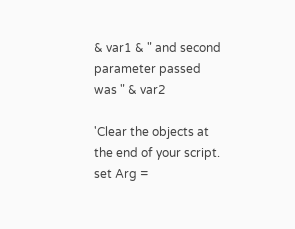& var1 & " and second parameter passed was " & var2

'Clear the objects at the end of your script.
set Arg =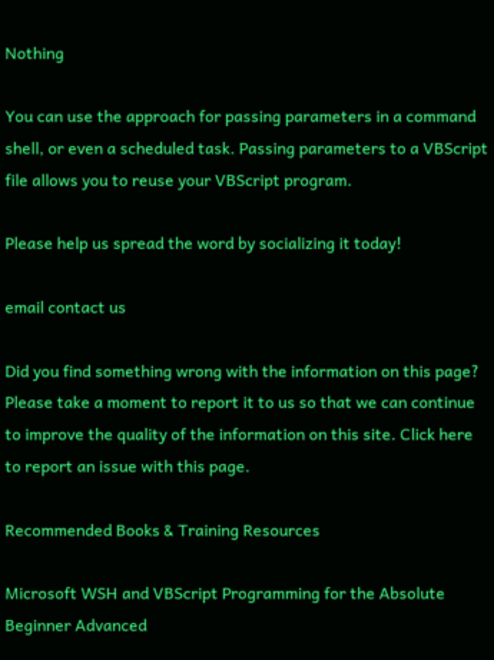Nothing

You can use the approach for passing parameters in a command shell, or even a scheduled task. Passing parameters to a VBScript file allows you to reuse your VBScript program.

Please help us spread the word by socializing it today!

email contact us

Did you find something wrong with the information on this page? Please take a moment to report it to us so that we can continue to improve the quality of the information on this site. Click here to report an issue with this page.

Recommended Books & Training Resources

Microsoft WSH and VBScript Programming for the Absolute Beginner Advanced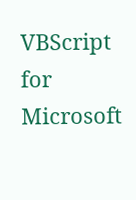VBScript for Microsoft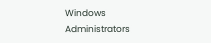Windows Administrators